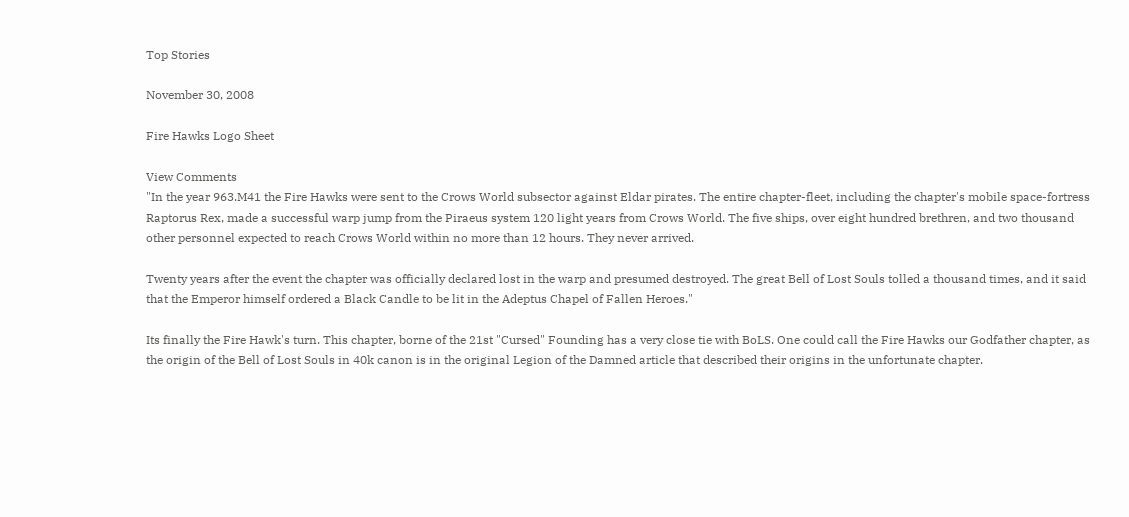Top Stories

November 30, 2008

Fire Hawks Logo Sheet

View Comments
"In the year 963.M41 the Fire Hawks were sent to the Crows World subsector against Eldar pirates. The entire chapter-fleet, including the chapter's mobile space-fortress Raptorus Rex, made a successful warp jump from the Piraeus system 120 light years from Crows World. The five ships, over eight hundred brethren, and two thousand other personnel expected to reach Crows World within no more than 12 hours. They never arrived.

Twenty years after the event the chapter was officially declared lost in the warp and presumed destroyed. The great Bell of Lost Souls tolled a thousand times, and it said that the Emperor himself ordered a Black Candle to be lit in the Adeptus Chapel of Fallen Heroes."

Its finally the Fire Hawk's turn. This chapter, borne of the 21st "Cursed" Founding has a very close tie with BoLS. One could call the Fire Hawks our Godfather chapter, as the origin of the Bell of Lost Souls in 40k canon is in the original Legion of the Damned article that described their origins in the unfortunate chapter.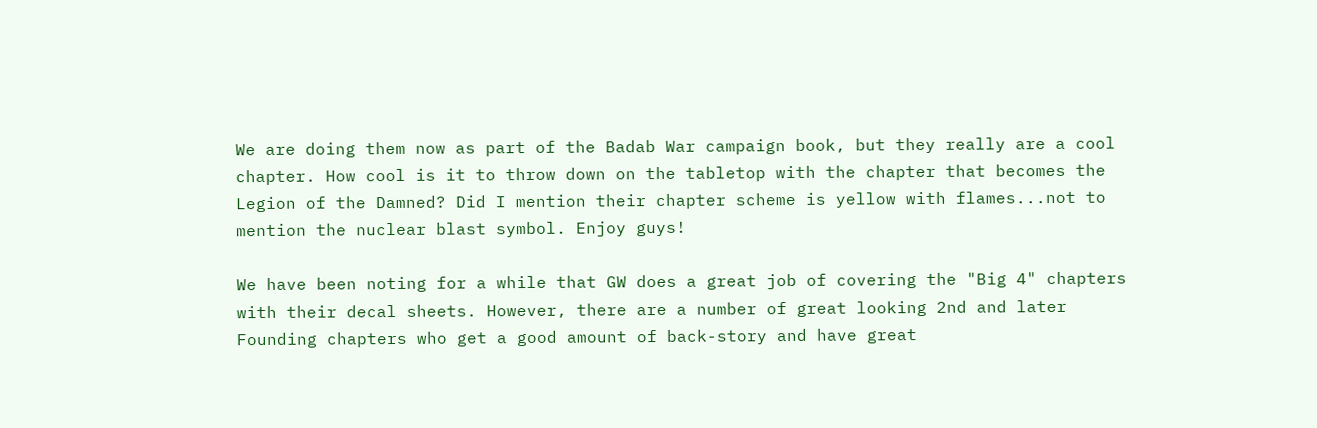We are doing them now as part of the Badab War campaign book, but they really are a cool chapter. How cool is it to throw down on the tabletop with the chapter that becomes the Legion of the Damned? Did I mention their chapter scheme is yellow with flames...not to mention the nuclear blast symbol. Enjoy guys!

We have been noting for a while that GW does a great job of covering the "Big 4" chapters with their decal sheets. However, there are a number of great looking 2nd and later Founding chapters who get a good amount of back-story and have great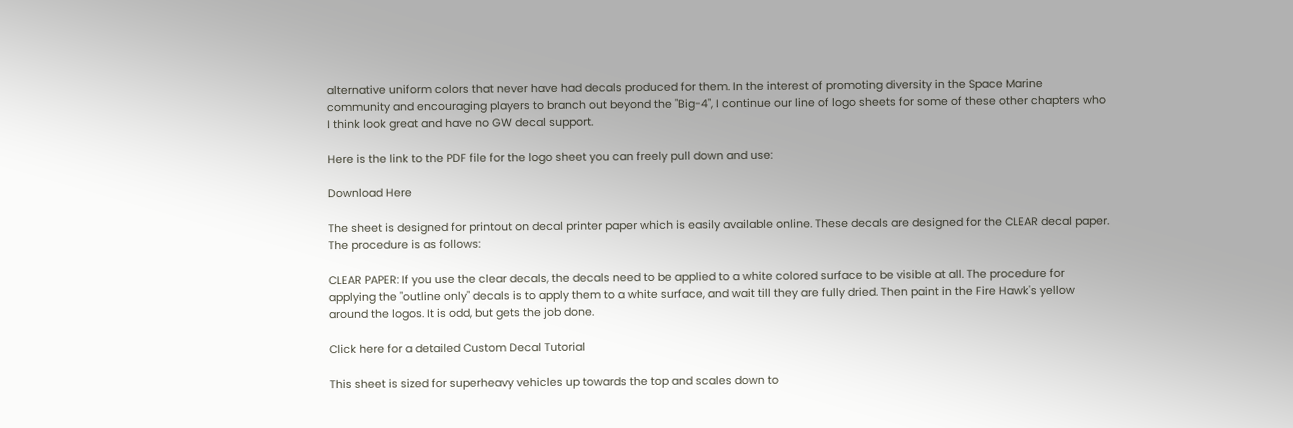alternative uniform colors that never have had decals produced for them. In the interest of promoting diversity in the Space Marine community and encouraging players to branch out beyond the "Big-4", I continue our line of logo sheets for some of these other chapters who I think look great and have no GW decal support.

Here is the link to the PDF file for the logo sheet you can freely pull down and use:

Download Here

The sheet is designed for printout on decal printer paper which is easily available online. These decals are designed for the CLEAR decal paper. The procedure is as follows:

CLEAR PAPER: If you use the clear decals, the decals need to be applied to a white colored surface to be visible at all. The procedure for applying the "outline only" decals is to apply them to a white surface, and wait till they are fully dried. Then paint in the Fire Hawk's yellow around the logos. It is odd, but gets the job done.

Click here for a detailed Custom Decal Tutorial

This sheet is sized for superheavy vehicles up towards the top and scales down to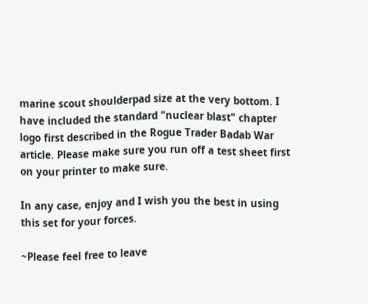marine scout shoulderpad size at the very bottom. I have included the standard "nuclear blast" chapter logo first described in the Rogue Trader Badab War article. Please make sure you run off a test sheet first on your printer to make sure.

In any case, enjoy and I wish you the best in using this set for your forces.

~Please feel free to leave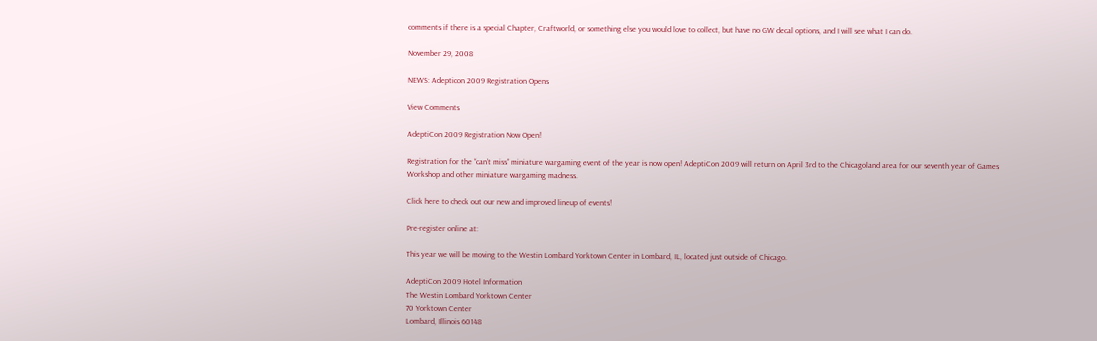comments if there is a special Chapter, Craftworld, or something else you would love to collect, but have no GW decal options, and I will see what I can do.

November 29, 2008

NEWS: Adepticon 2009 Registration Opens

View Comments

AdeptiCon 2009 Registration Now Open!

Registration for the “can’t miss” miniature wargaming event of the year is now open! AdeptiCon 2009 will return on April 3rd to the Chicagoland area for our seventh year of Games Workshop and other miniature wargaming madness.

Click here to check out our new and improved lineup of events!

Pre-register online at:

This year we will be moving to the Westin Lombard Yorktown Center in Lombard, IL, located just outside of Chicago.

AdeptiCon 2009 Hotel Information
The Westin Lombard Yorktown Center
70 Yorktown Center
Lombard, Illinois 60148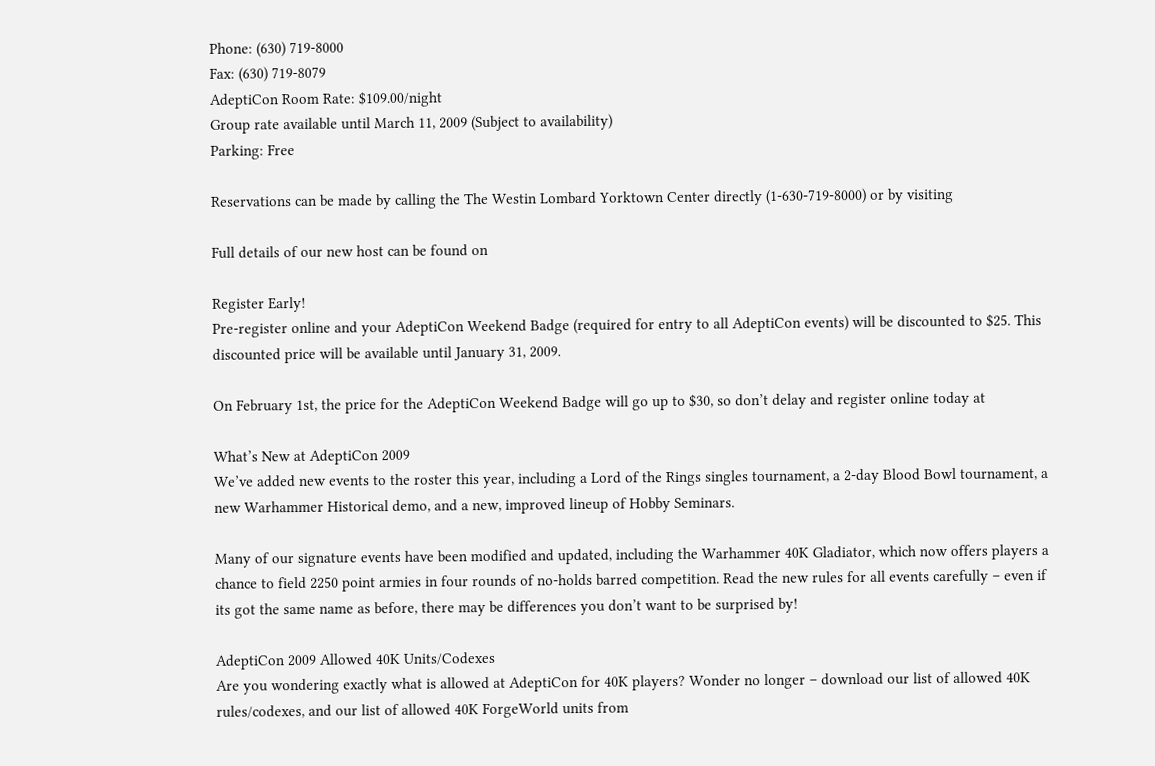Phone: (630) 719-8000
Fax: (630) 719-8079
AdeptiCon Room Rate: $109.00/night
Group rate available until March 11, 2009 (Subject to availability)
Parking: Free

Reservations can be made by calling the The Westin Lombard Yorktown Center directly (1-630-719-8000) or by visiting

Full details of our new host can be found on

Register Early!
Pre-register online and your AdeptiCon Weekend Badge (required for entry to all AdeptiCon events) will be discounted to $25. This discounted price will be available until January 31, 2009.

On February 1st, the price for the AdeptiCon Weekend Badge will go up to $30, so don’t delay and register online today at

What’s New at AdeptiCon 2009
We’ve added new events to the roster this year, including a Lord of the Rings singles tournament, a 2-day Blood Bowl tournament, a new Warhammer Historical demo, and a new, improved lineup of Hobby Seminars.

Many of our signature events have been modified and updated, including the Warhammer 40K Gladiator, which now offers players a chance to field 2250 point armies in four rounds of no-holds barred competition. Read the new rules for all events carefully – even if its got the same name as before, there may be differences you don’t want to be surprised by!

AdeptiCon 2009 Allowed 40K Units/Codexes
Are you wondering exactly what is allowed at AdeptiCon for 40K players? Wonder no longer – download our list of allowed 40K rules/codexes, and our list of allowed 40K ForgeWorld units from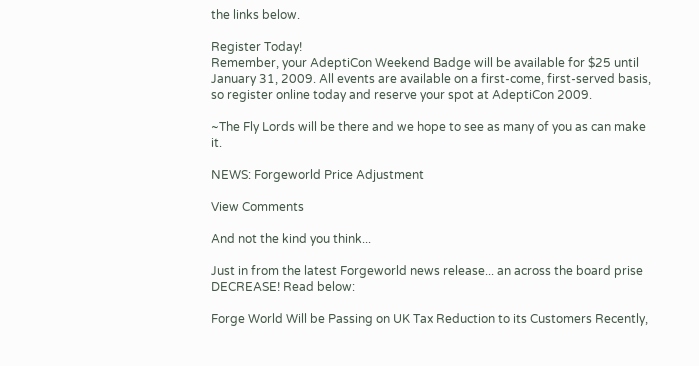the links below.

Register Today!
Remember, your AdeptiCon Weekend Badge will be available for $25 until January 31, 2009. All events are available on a first-come, first-served basis, so register online today and reserve your spot at AdeptiCon 2009.

~The Fly Lords will be there and we hope to see as many of you as can make it.

NEWS: Forgeworld Price Adjustment

View Comments

And not the kind you think...

Just in from the latest Forgeworld news release... an across the board prise DECREASE! Read below:

Forge World Will be Passing on UK Tax Reduction to its Customers Recently,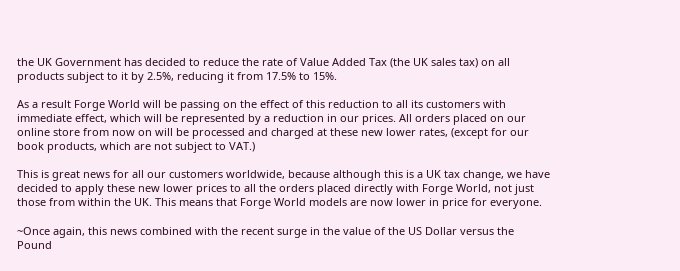the UK Government has decided to reduce the rate of Value Added Tax (the UK sales tax) on all products subject to it by 2.5%, reducing it from 17.5% to 15%.

As a result Forge World will be passing on the effect of this reduction to all its customers with immediate effect, which will be represented by a reduction in our prices. All orders placed on our online store from now on will be processed and charged at these new lower rates, (except for our book products, which are not subject to VAT.)

This is great news for all our customers worldwide, because although this is a UK tax change, we have decided to apply these new lower prices to all the orders placed directly with Forge World, not just those from within the UK. This means that Forge World models are now lower in price for everyone.

~Once again, this news combined with the recent surge in the value of the US Dollar versus the Pound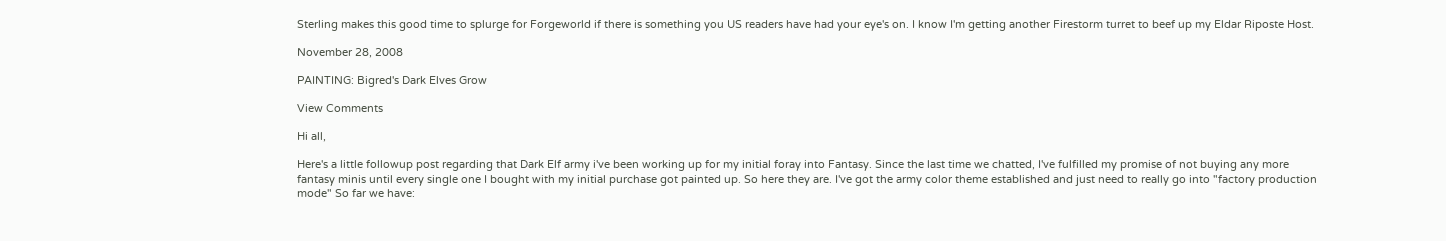Sterling makes this good time to splurge for Forgeworld if there is something you US readers have had your eye's on. I know I'm getting another Firestorm turret to beef up my Eldar Riposte Host.

November 28, 2008

PAINTING: Bigred's Dark Elves Grow

View Comments

Hi all,

Here's a little followup post regarding that Dark Elf army i've been working up for my initial foray into Fantasy. Since the last time we chatted, I've fulfilled my promise of not buying any more fantasy minis until every single one I bought with my initial purchase got painted up. So here they are. I've got the army color theme established and just need to really go into "factory production mode" So far we have: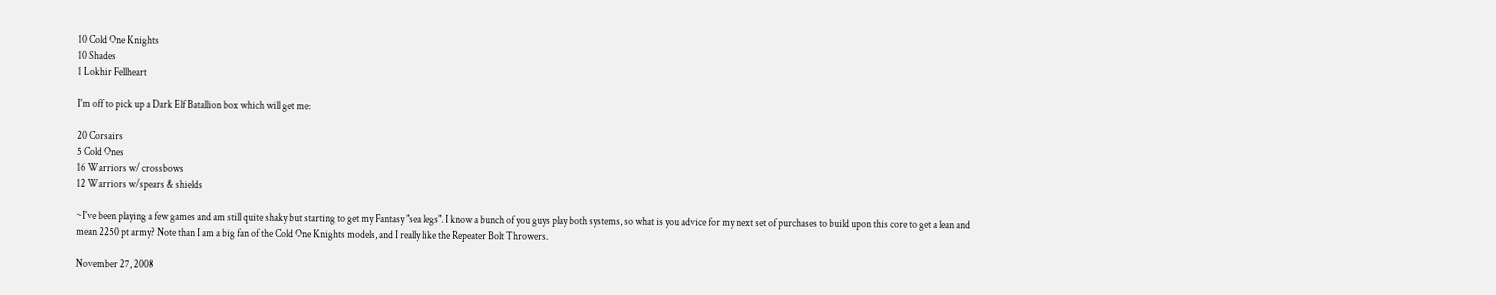10 Cold One Knights
10 Shades
1 Lokhir Fellheart

I'm off to pick up a Dark Elf Batallion box which will get me:

20 Corsairs
5 Cold Ones
16 Warriors w/ crossbows
12 Warriors w/spears & shields

~I've been playing a few games and am still quite shaky but starting to get my Fantasy "sea legs". I know a bunch of you guys play both systems, so what is you advice for my next set of purchases to build upon this core to get a lean and mean 2250 pt army? Note than I am a big fan of the Cold One Knights models, and I really like the Repeater Bolt Throwers.

November 27, 2008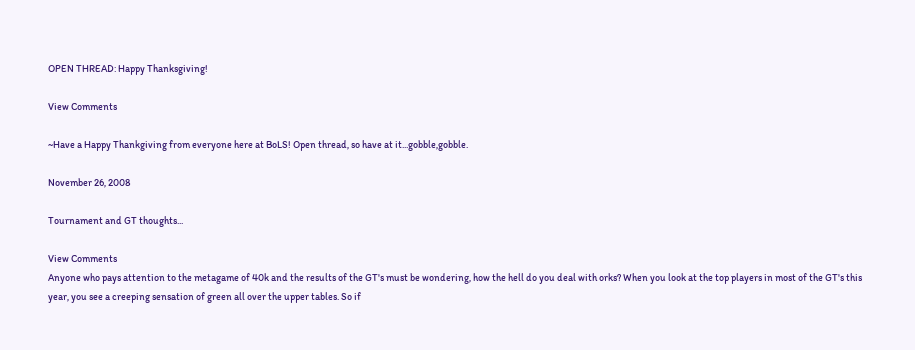OPEN THREAD: Happy Thanksgiving!

View Comments

~Have a Happy Thankgiving from everyone here at BoLS! Open thread, so have at it...gobble,gobble.

November 26, 2008

Tournament and GT thoughts...

View Comments
Anyone who pays attention to the metagame of 40k and the results of the GT's must be wondering, how the hell do you deal with orks? When you look at the top players in most of the GT's this year, you see a creeping sensation of green all over the upper tables. So if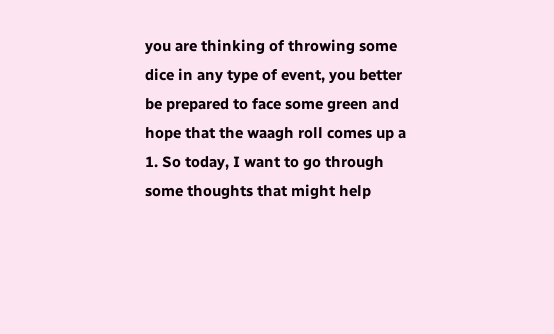you are thinking of throwing some dice in any type of event, you better be prepared to face some green and hope that the waagh roll comes up a 1. So today, I want to go through some thoughts that might help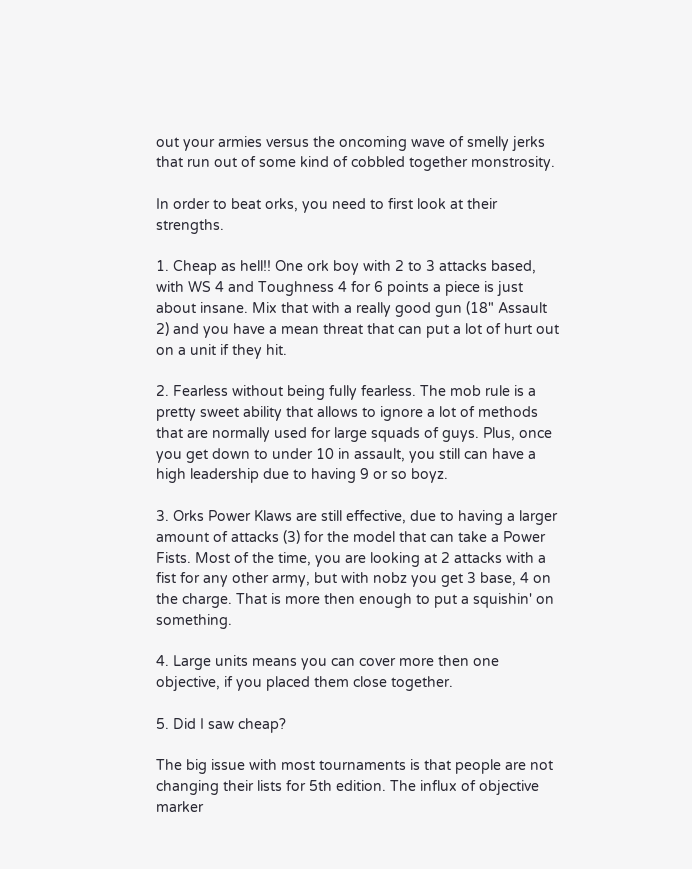out your armies versus the oncoming wave of smelly jerks that run out of some kind of cobbled together monstrosity.

In order to beat orks, you need to first look at their strengths.

1. Cheap as hell!! One ork boy with 2 to 3 attacks based, with WS 4 and Toughness 4 for 6 points a piece is just about insane. Mix that with a really good gun (18" Assault 2) and you have a mean threat that can put a lot of hurt out on a unit if they hit.

2. Fearless without being fully fearless. The mob rule is a pretty sweet ability that allows to ignore a lot of methods that are normally used for large squads of guys. Plus, once you get down to under 10 in assault, you still can have a high leadership due to having 9 or so boyz.

3. Orks Power Klaws are still effective, due to having a larger amount of attacks (3) for the model that can take a Power Fists. Most of the time, you are looking at 2 attacks with a fist for any other army, but with nobz you get 3 base, 4 on the charge. That is more then enough to put a squishin' on something.

4. Large units means you can cover more then one objective, if you placed them close together.

5. Did I saw cheap?

The big issue with most tournaments is that people are not changing their lists for 5th edition. The influx of objective marker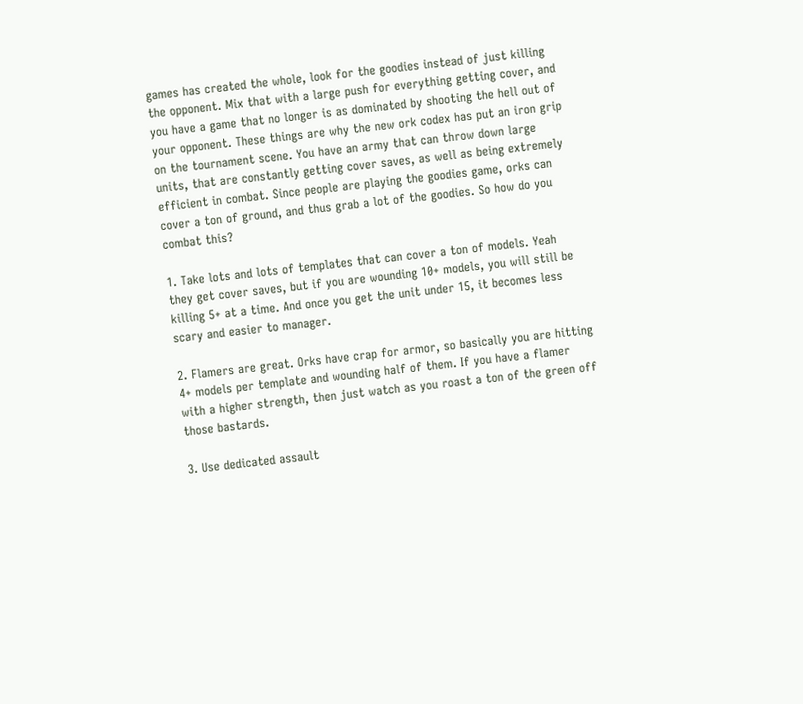games has created the whole, look for the goodies instead of just killing the opponent. Mix that with a large push for everything getting cover, and you have a game that no longer is as dominated by shooting the hell out of your opponent. These things are why the new ork codex has put an iron grip on the tournament scene. You have an army that can throw down large units, that are constantly getting cover saves, as well as being extremely efficient in combat. Since people are playing the goodies game, orks can cover a ton of ground, and thus grab a lot of the goodies. So how do you combat this?

1. Take lots and lots of templates that can cover a ton of models. Yeah they get cover saves, but if you are wounding 10+ models, you will still be killing 5+ at a time. And once you get the unit under 15, it becomes less scary and easier to manager.

2. Flamers are great. Orks have crap for armor, so basically you are hitting 4+ models per template and wounding half of them. If you have a flamer with a higher strength, then just watch as you roast a ton of the green off those bastards.

3. Use dedicated assault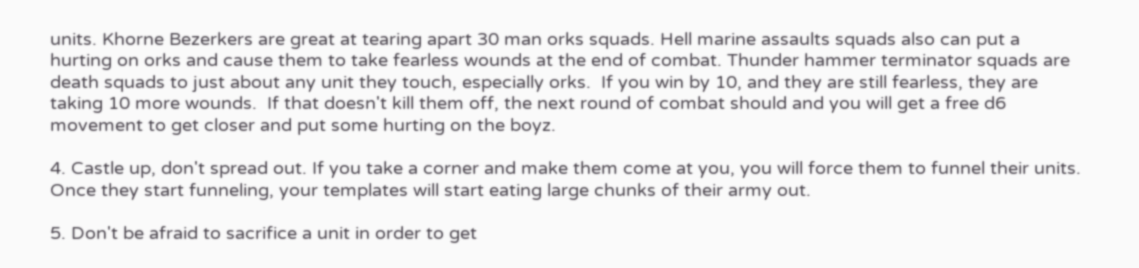units. Khorne Bezerkers are great at tearing apart 30 man orks squads. Hell marine assaults squads also can put a hurting on orks and cause them to take fearless wounds at the end of combat. Thunder hammer terminator squads are death squads to just about any unit they touch, especially orks.  If you win by 10, and they are still fearless, they are taking 10 more wounds.  If that doesn't kill them off, the next round of combat should and you will get a free d6 movement to get closer and put some hurting on the boyz.

4. Castle up, don't spread out. If you take a corner and make them come at you, you will force them to funnel their units. Once they start funneling, your templates will start eating large chunks of their army out.

5. Don't be afraid to sacrifice a unit in order to get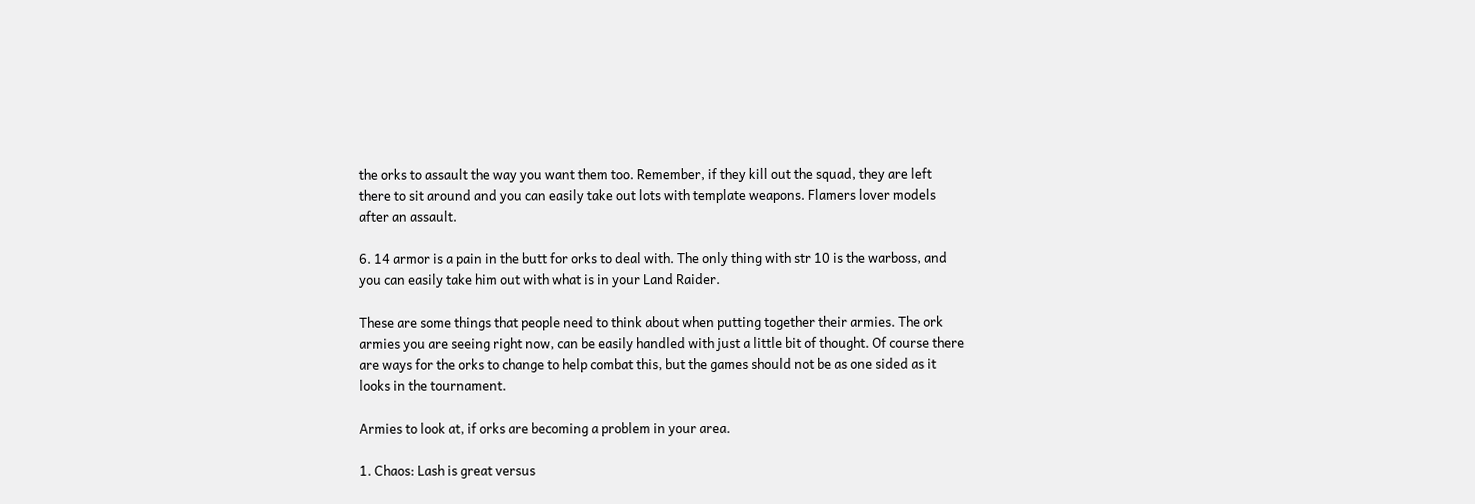the orks to assault the way you want them too. Remember, if they kill out the squad, they are left there to sit around and you can easily take out lots with template weapons. Flamers lover models after an assault.

6. 14 armor is a pain in the butt for orks to deal with. The only thing with str 10 is the warboss, and you can easily take him out with what is in your Land Raider.

These are some things that people need to think about when putting together their armies. The ork armies you are seeing right now, can be easily handled with just a little bit of thought. Of course there are ways for the orks to change to help combat this, but the games should not be as one sided as it looks in the tournament.

Armies to look at, if orks are becoming a problem in your area.

1. Chaos: Lash is great versus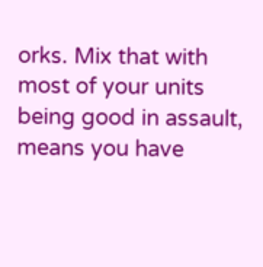orks. Mix that with most of your units being good in assault, means you have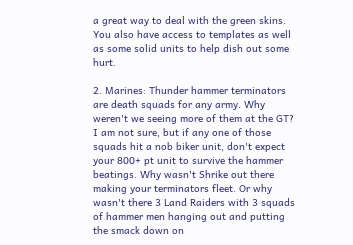a great way to deal with the green skins. You also have access to templates as well as some solid units to help dish out some hurt.

2. Marines: Thunder hammer terminators are death squads for any army. Why weren't we seeing more of them at the GT? I am not sure, but if any one of those squads hit a nob biker unit, don't expect your 800+ pt unit to survive the hammer beatings. Why wasn't Shrike out there making your terminators fleet. Or why wasn't there 3 Land Raiders with 3 squads of hammer men hanging out and putting the smack down on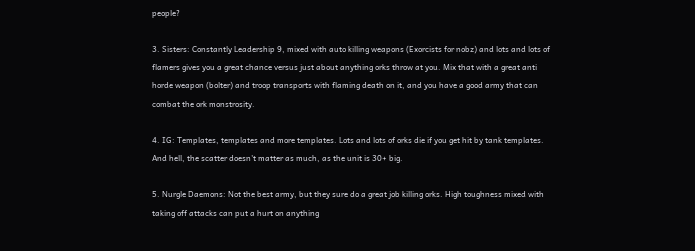people?

3. Sisters: Constantly Leadership 9, mixed with auto killing weapons (Exorcists for nobz) and lots and lots of flamers gives you a great chance versus just about anything orks throw at you. Mix that with a great anti horde weapon (bolter) and troop transports with flaming death on it, and you have a good army that can combat the ork monstrosity.

4. IG: Templates, templates and more templates. Lots and lots of orks die if you get hit by tank templates. And hell, the scatter doesn't matter as much, as the unit is 30+ big.

5. Nurgle Daemons: Not the best army, but they sure do a great job killing orks. High toughness mixed with taking off attacks can put a hurt on anything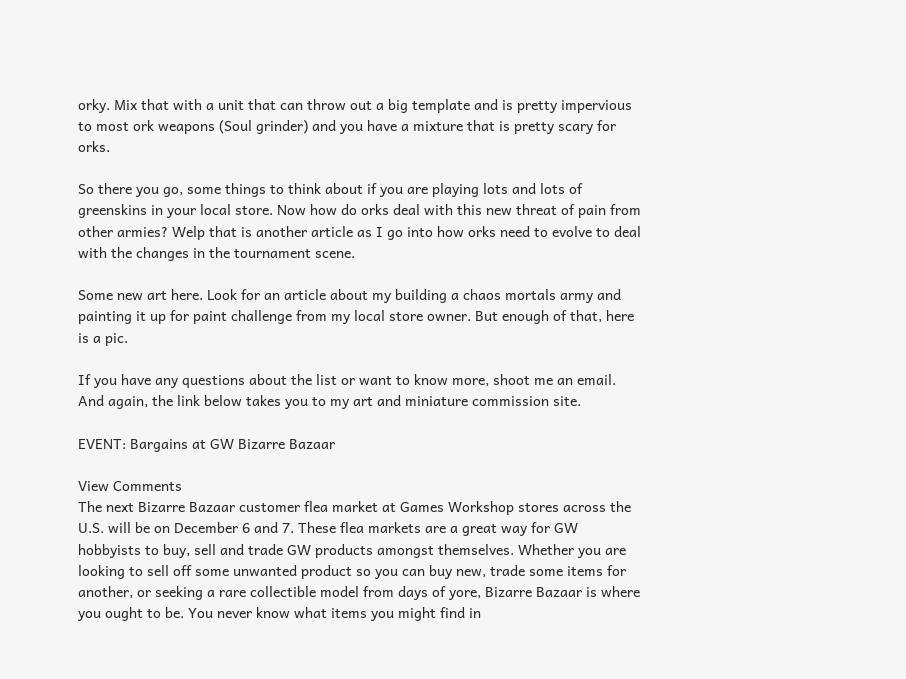orky. Mix that with a unit that can throw out a big template and is pretty impervious to most ork weapons (Soul grinder) and you have a mixture that is pretty scary for orks.

So there you go, some things to think about if you are playing lots and lots of greenskins in your local store. Now how do orks deal with this new threat of pain from other armies? Welp that is another article as I go into how orks need to evolve to deal with the changes in the tournament scene.

Some new art here. Look for an article about my building a chaos mortals army and painting it up for paint challenge from my local store owner. But enough of that, here is a pic.

If you have any questions about the list or want to know more, shoot me an email. And again, the link below takes you to my art and miniature commission site.

EVENT: Bargains at GW Bizarre Bazaar

View Comments
The next Bizarre Bazaar customer flea market at Games Workshop stores across the U.S. will be on December 6 and 7. These flea markets are a great way for GW hobbyists to buy, sell and trade GW products amongst themselves. Whether you are looking to sell off some unwanted product so you can buy new, trade some items for another, or seeking a rare collectible model from days of yore, Bizarre Bazaar is where you ought to be. You never know what items you might find in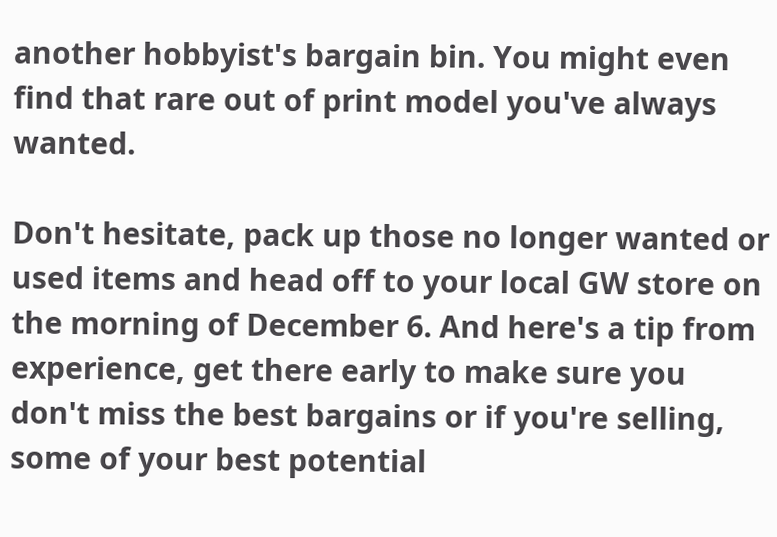another hobbyist's bargain bin. You might even find that rare out of print model you've always wanted.

Don't hesitate, pack up those no longer wanted or used items and head off to your local GW store on the morning of December 6. And here's a tip from experience, get there early to make sure you don't miss the best bargains or if you're selling, some of your best potential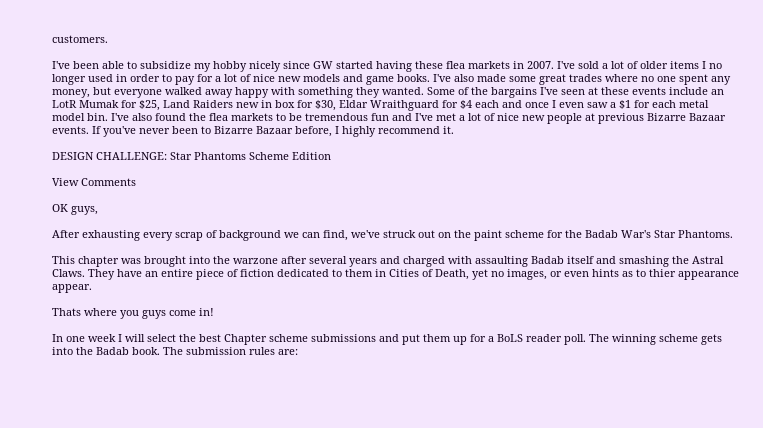customers.

I've been able to subsidize my hobby nicely since GW started having these flea markets in 2007. I've sold a lot of older items I no longer used in order to pay for a lot of nice new models and game books. I've also made some great trades where no one spent any money, but everyone walked away happy with something they wanted. Some of the bargains I've seen at these events include an LotR Mumak for $25, Land Raiders new in box for $30, Eldar Wraithguard for $4 each and once I even saw a $1 for each metal model bin. I've also found the flea markets to be tremendous fun and I've met a lot of nice new people at previous Bizarre Bazaar events. If you've never been to Bizarre Bazaar before, I highly recommend it.

DESIGN CHALLENGE: Star Phantoms Scheme Edition

View Comments

OK guys,

After exhausting every scrap of background we can find, we've struck out on the paint scheme for the Badab War's Star Phantoms.

This chapter was brought into the warzone after several years and charged with assaulting Badab itself and smashing the Astral Claws. They have an entire piece of fiction dedicated to them in Cities of Death, yet no images, or even hints as to thier appearance appear.

Thats where you guys come in!

In one week I will select the best Chapter scheme submissions and put them up for a BoLS reader poll. The winning scheme gets into the Badab book. The submission rules are: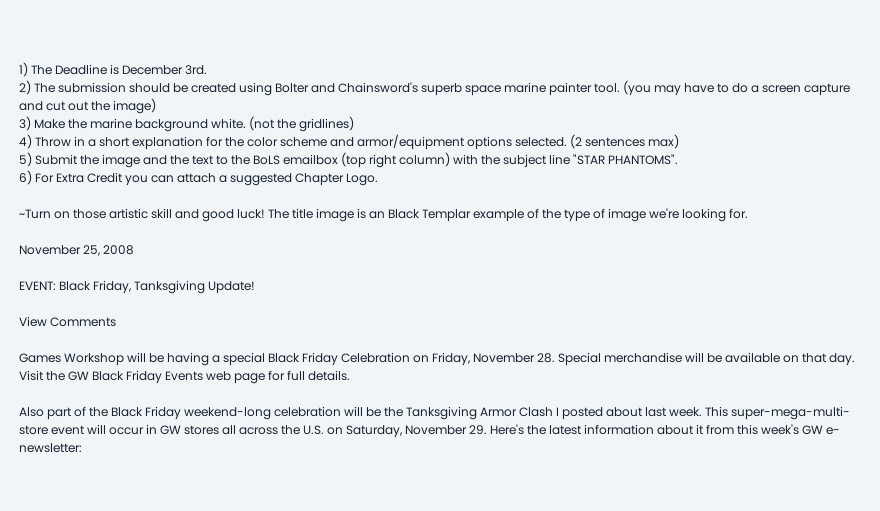1) The Deadline is December 3rd.
2) The submission should be created using Bolter and Chainsword's superb space marine painter tool. (you may have to do a screen capture and cut out the image)
3) Make the marine background white. (not the gridlines)
4) Throw in a short explanation for the color scheme and armor/equipment options selected. (2 sentences max)
5) Submit the image and the text to the BoLS emailbox (top right column) with the subject line "STAR PHANTOMS".
6) For Extra Credit you can attach a suggested Chapter Logo.

~Turn on those artistic skill and good luck! The title image is an Black Templar example of the type of image we're looking for.

November 25, 2008

EVENT: Black Friday, Tanksgiving Update!

View Comments

Games Workshop will be having a special Black Friday Celebration on Friday, November 28. Special merchandise will be available on that day. Visit the GW Black Friday Events web page for full details.

Also part of the Black Friday weekend-long celebration will be the Tanksgiving Armor Clash I posted about last week. This super-mega-multi-store event will occur in GW stores all across the U.S. on Saturday, November 29. Here's the latest information about it from this week's GW e-newsletter: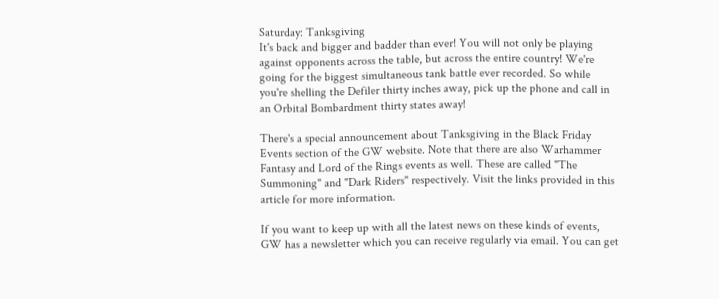Saturday: Tanksgiving
It's back and bigger and badder than ever! You will not only be playing against opponents across the table, but across the entire country! We're going for the biggest simultaneous tank battle ever recorded. So while you're shelling the Defiler thirty inches away, pick up the phone and call in an Orbital Bombardment thirty states away!

There's a special announcement about Tanksgiving in the Black Friday Events section of the GW website. Note that there are also Warhammer Fantasy and Lord of the Rings events as well. These are called "The Summoning" and "Dark Riders" respectively. Visit the links provided in this article for more information.

If you want to keep up with all the latest news on these kinds of events, GW has a newsletter which you can receive regularly via email. You can get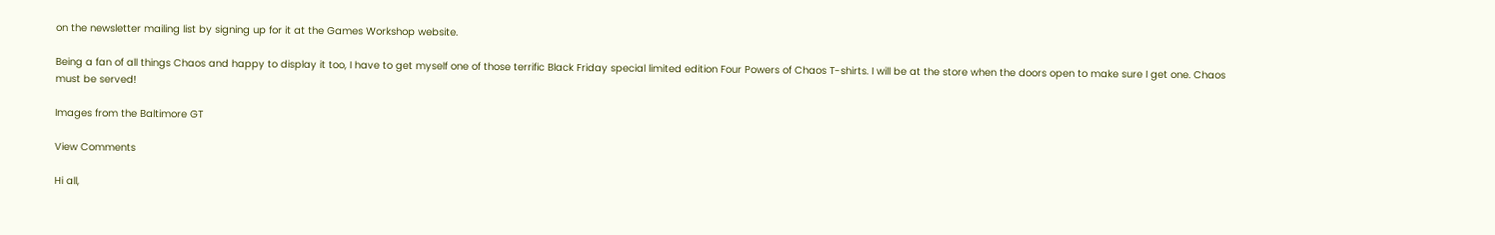on the newsletter mailing list by signing up for it at the Games Workshop website.

Being a fan of all things Chaos and happy to display it too, I have to get myself one of those terrific Black Friday special limited edition Four Powers of Chaos T-shirts. I will be at the store when the doors open to make sure I get one. Chaos must be served!

Images from the Baltimore GT

View Comments

Hi all,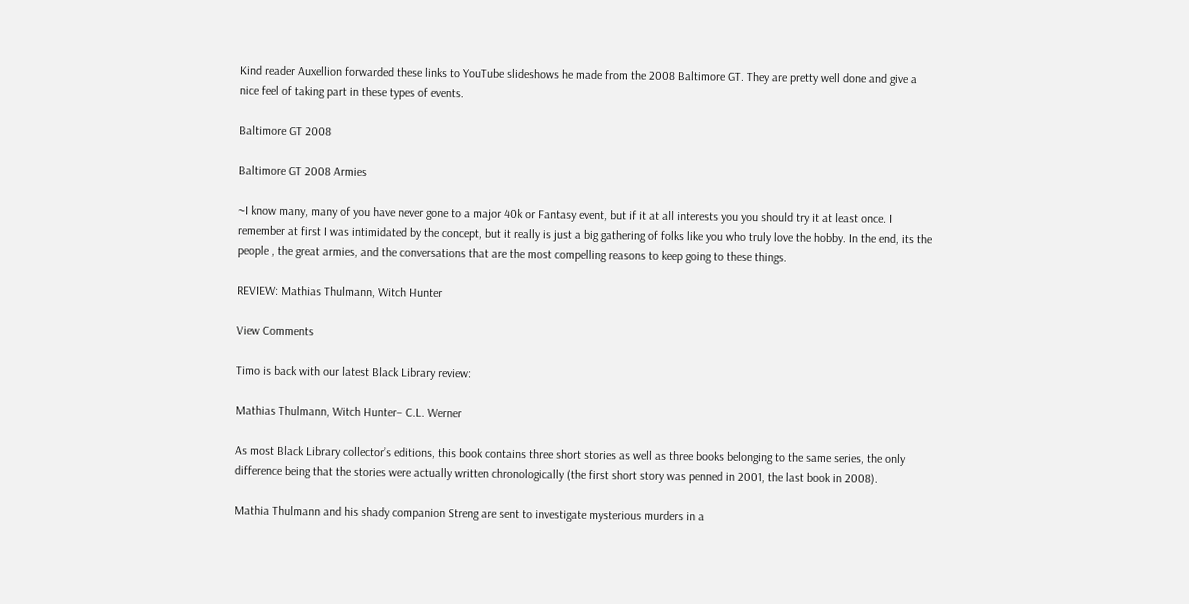Kind reader Auxellion forwarded these links to YouTube slideshows he made from the 2008 Baltimore GT. They are pretty well done and give a nice feel of taking part in these types of events.

Baltimore GT 2008

Baltimore GT 2008 Armies

~I know many, many of you have never gone to a major 40k or Fantasy event, but if it at all interests you you should try it at least once. I remember at first I was intimidated by the concept, but it really is just a big gathering of folks like you who truly love the hobby. In the end, its the people , the great armies, and the conversations that are the most compelling reasons to keep going to these things.

REVIEW: Mathias Thulmann, Witch Hunter

View Comments

Timo is back with our latest Black Library review:

Mathias Thulmann, Witch Hunter– C.L. Werner

As most Black Library collector’s editions, this book contains three short stories as well as three books belonging to the same series, the only difference being that the stories were actually written chronologically (the first short story was penned in 2001, the last book in 2008).

Mathia Thulmann and his shady companion Streng are sent to investigate mysterious murders in a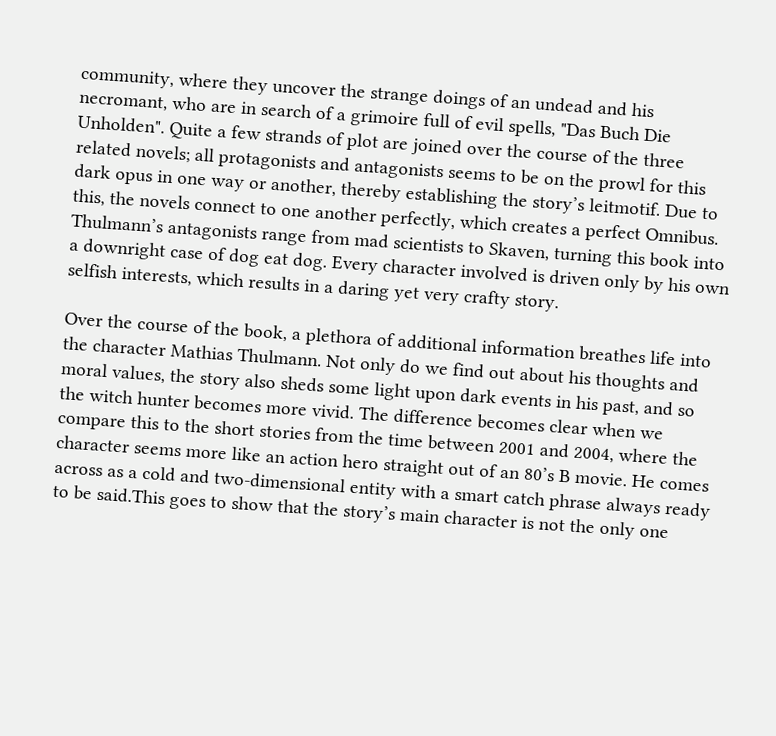community, where they uncover the strange doings of an undead and his necromant, who are in search of a grimoire full of evil spells, "Das Buch Die Unholden". Quite a few strands of plot are joined over the course of the three related novels; all protagonists and antagonists seems to be on the prowl for this dark opus in one way or another, thereby establishing the story’s leitmotif. Due to this, the novels connect to one another perfectly, which creates a perfect Omnibus. Thulmann’s antagonists range from mad scientists to Skaven, turning this book into a downright case of dog eat dog. Every character involved is driven only by his own selfish interests, which results in a daring yet very crafty story.

Over the course of the book, a plethora of additional information breathes life into the character Mathias Thulmann. Not only do we find out about his thoughts and moral values, the story also sheds some light upon dark events in his past, and so the witch hunter becomes more vivid. The difference becomes clear when we compare this to the short stories from the time between 2001 and 2004, where the character seems more like an action hero straight out of an 80’s B movie. He comes across as a cold and two-dimensional entity with a smart catch phrase always ready to be said.This goes to show that the story’s main character is not the only one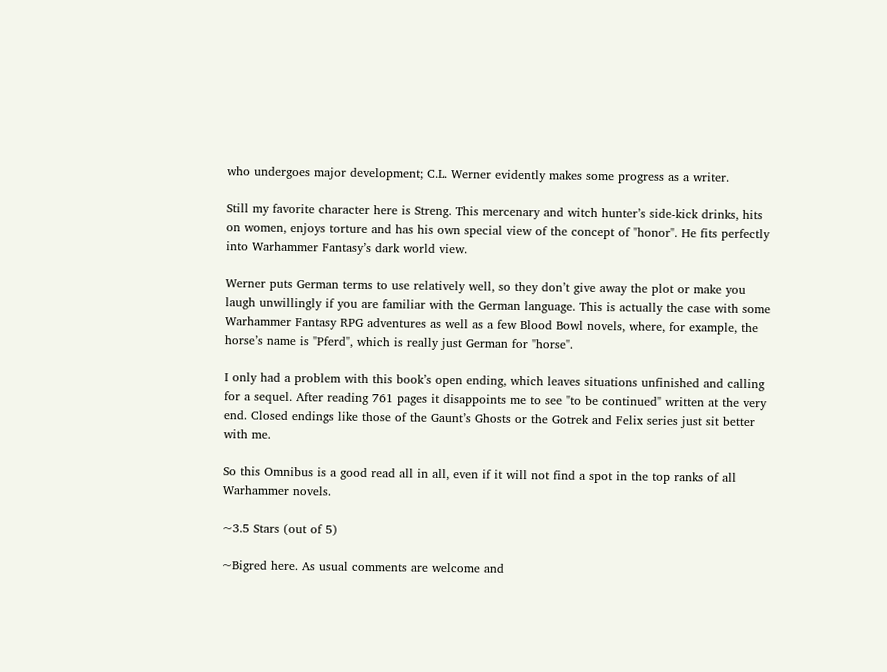who undergoes major development; C.L. Werner evidently makes some progress as a writer.

Still my favorite character here is Streng. This mercenary and witch hunter’s side-kick drinks, hits on women, enjoys torture and has his own special view of the concept of "honor". He fits perfectly into Warhammer Fantasy’s dark world view.

Werner puts German terms to use relatively well, so they don’t give away the plot or make you laugh unwillingly if you are familiar with the German language. This is actually the case with some Warhammer Fantasy RPG adventures as well as a few Blood Bowl novels, where, for example, the horse’s name is "Pferd", which is really just German for "horse".

I only had a problem with this book’s open ending, which leaves situations unfinished and calling for a sequel. After reading 761 pages it disappoints me to see "to be continued" written at the very end. Closed endings like those of the Gaunt’s Ghosts or the Gotrek and Felix series just sit better with me.

So this Omnibus is a good read all in all, even if it will not find a spot in the top ranks of all Warhammer novels.

~3.5 Stars (out of 5)

~Bigred here. As usual comments are welcome and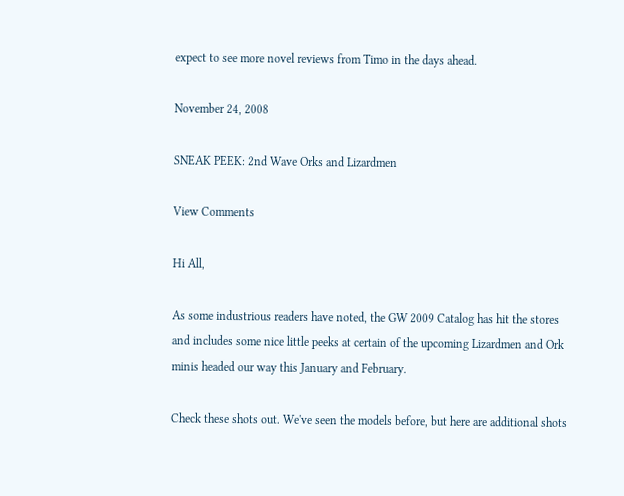expect to see more novel reviews from Timo in the days ahead.

November 24, 2008

SNEAK PEEK: 2nd Wave Orks and Lizardmen

View Comments

Hi All,

As some industrious readers have noted, the GW 2009 Catalog has hit the stores and includes some nice little peeks at certain of the upcoming Lizardmen and Ork minis headed our way this January and February.

Check these shots out. We've seen the models before, but here are additional shots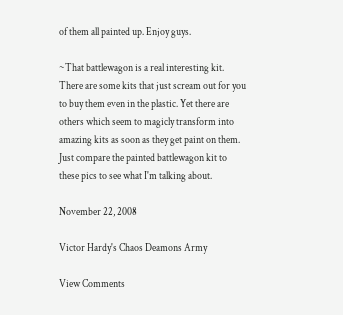of them all painted up. Enjoy guys.

~That battlewagon is a real interesting kit. There are some kits that just scream out for you to buy them even in the plastic. Yet there are others which seem to magicly transform into amazing kits as soon as they get paint on them. Just compare the painted battlewagon kit to these pics to see what I'm talking about.

November 22, 2008

Victor Hardy's Chaos Deamons Army

View Comments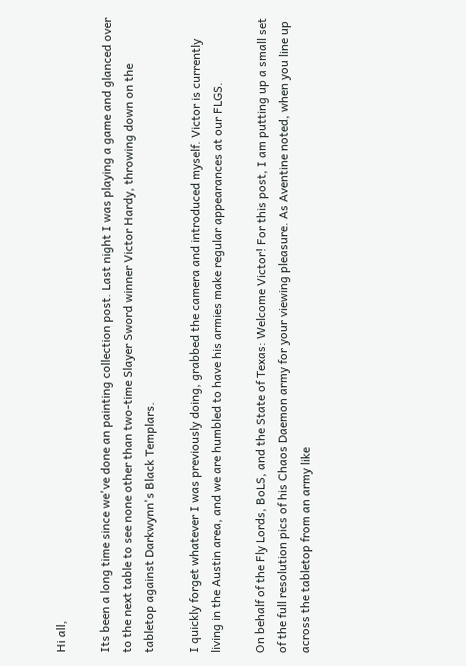Hi all,

Its been a long time since we've done an painting collection post. Last night I was playing a game and glanced over to the next table to see none other than two-time Slayer Sword winner Victor Hardy, throwing down on the tabletop against Darkwynn's Black Templars.

I quickly forget whatever I was previously doing, grabbed the camera and introduced myself. Victor is currently living in the Austin area, and we are humbled to have his armies make regular appearances at our FLGS.

On behalf of the Fly Lords, BoLS, and the State of Texas: Welcome Victor! For this post, I am putting up a small set of the full resolution pics of his Chaos Daemon army for your viewing pleasure. As Aventine noted, when you line up across the tabletop from an army like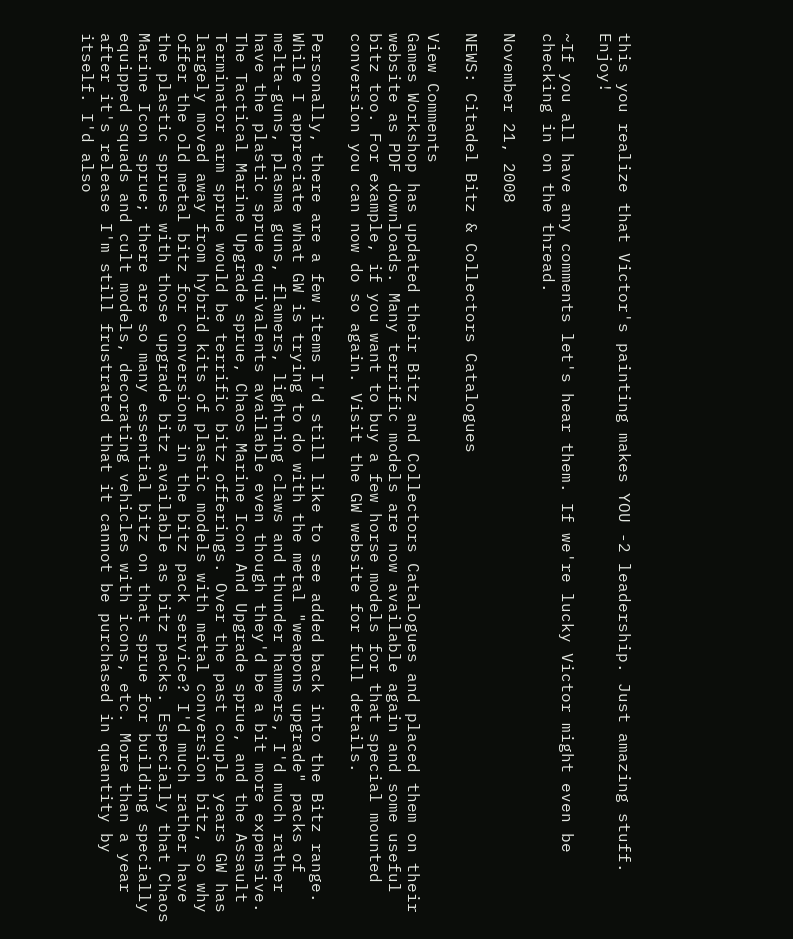this you realize that Victor's painting makes YOU -2 leadership. Just amazing stuff. Enjoy!

~If you all have any comments let's hear them. If we're lucky Victor might even be checking in on the thread.

November 21, 2008

NEWS: Citadel Bitz & Collectors Catalogues

View Comments
Games Workshop has updated their Bitz and Collectors Catalogues and placed them on their website as PDF downloads. Many terrific models are now available again and some useful bitz too. For example, if you want to buy a few horse models for that special mounted conversion you can now do so again. Visit the GW website for full details.

Personally, there are a few items I'd still like to see added back into the Bitz range. While I appreciate what GW is trying to do with the metal "weapons upgrade" packs of melta-guns, plasma guns, flamers, lightning claws and thunder hammers, I'd much rather have the plastic sprue equivalents available even though they'd be a bit more expensive. The Tactical Marine Upgrade sprue, Chaos Marine Icon And Upgrade sprue, and the Assault Terminator arm sprue would be terrific bitz offerings. Over the past couple years GW has largely moved away from hybrid kits of plastic models with metal conversion bitz, so why offer the old metal bitz for conversions in the bitz pack service? I'd much rather have the plastic sprues with those upgrade bitz available as bitz packs. Especially that Chaos Marine Icon sprue; there are so many essential bitz on that sprue for building specially equipped squads and cult models, decorating vehicles with icons, etc. More than a year after it's release I'm still frustrated that it cannot be purchased in quantity by itself. I'd also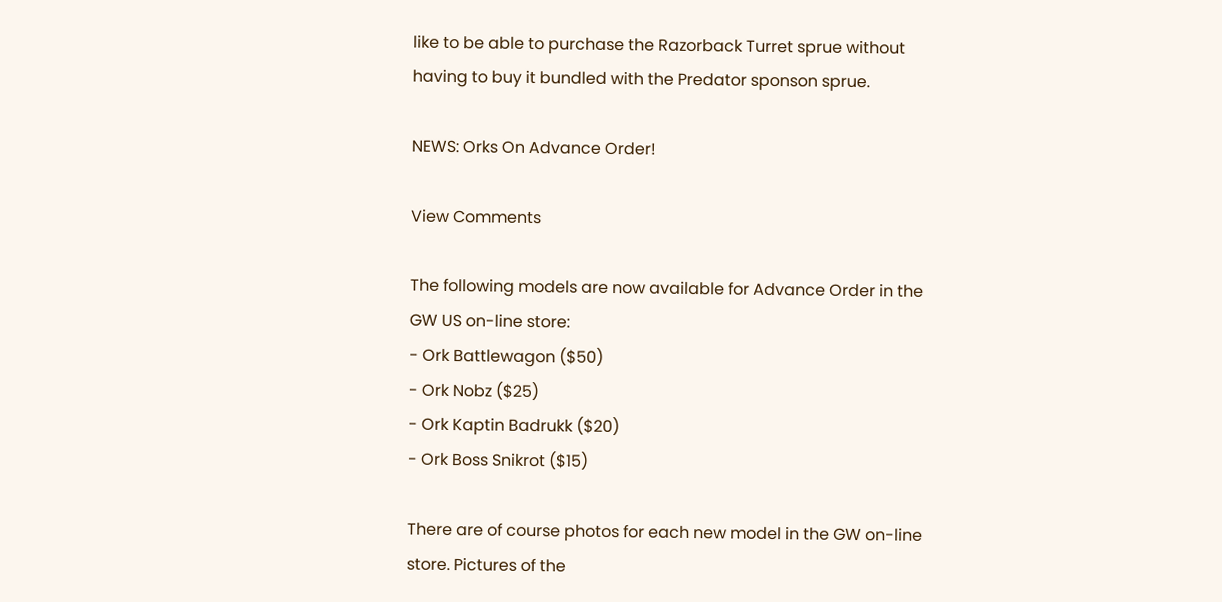like to be able to purchase the Razorback Turret sprue without having to buy it bundled with the Predator sponson sprue.

NEWS: Orks On Advance Order!

View Comments

The following models are now available for Advance Order in the GW US on-line store:
- Ork Battlewagon ($50)
- Ork Nobz ($25)
- Ork Kaptin Badrukk ($20)
- Ork Boss Snikrot ($15)

There are of course photos for each new model in the GW on-line store. Pictures of the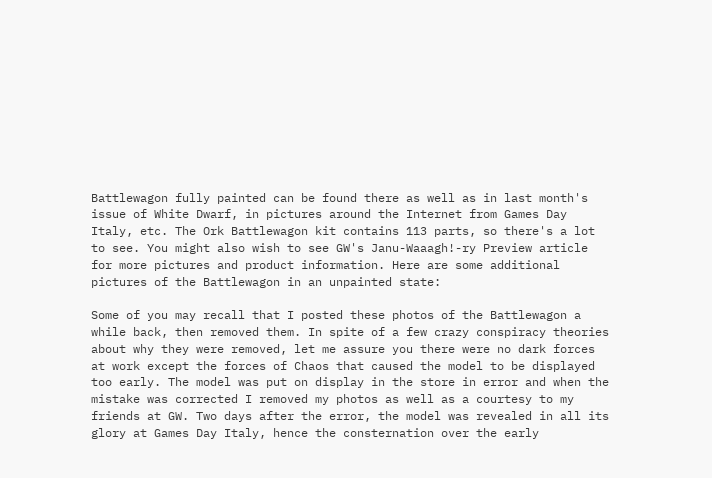Battlewagon fully painted can be found there as well as in last month's issue of White Dwarf, in pictures around the Internet from Games Day Italy, etc. The Ork Battlewagon kit contains 113 parts, so there's a lot to see. You might also wish to see GW's Janu-Waaagh!-ry Preview article for more pictures and product information. Here are some additional pictures of the Battlewagon in an unpainted state:

Some of you may recall that I posted these photos of the Battlewagon a while back, then removed them. In spite of a few crazy conspiracy theories about why they were removed, let me assure you there were no dark forces at work except the forces of Chaos that caused the model to be displayed too early. The model was put on display in the store in error and when the mistake was corrected I removed my photos as well as a courtesy to my friends at GW. Two days after the error, the model was revealed in all its glory at Games Day Italy, hence the consternation over the early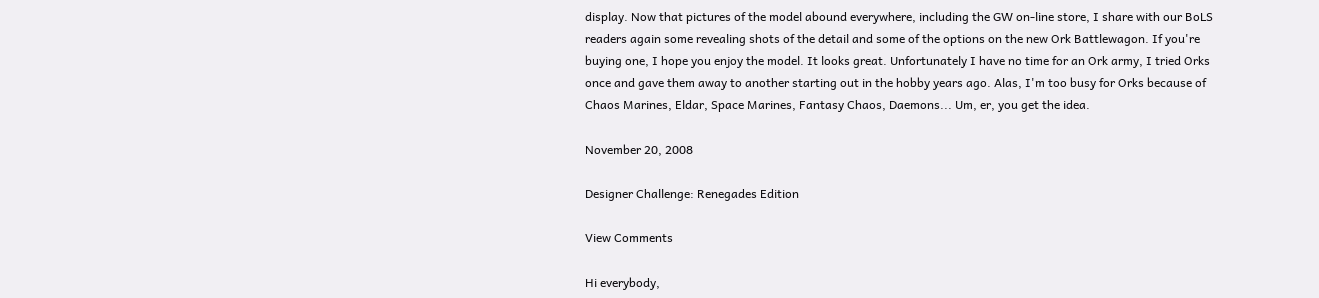display. Now that pictures of the model abound everywhere, including the GW on-line store, I share with our BoLS readers again some revealing shots of the detail and some of the options on the new Ork Battlewagon. If you're buying one, I hope you enjoy the model. It looks great. Unfortunately I have no time for an Ork army, I tried Orks once and gave them away to another starting out in the hobby years ago. Alas, I'm too busy for Orks because of Chaos Marines, Eldar, Space Marines, Fantasy Chaos, Daemons... Um, er, you get the idea.

November 20, 2008

Designer Challenge: Renegades Edition

View Comments

Hi everybody,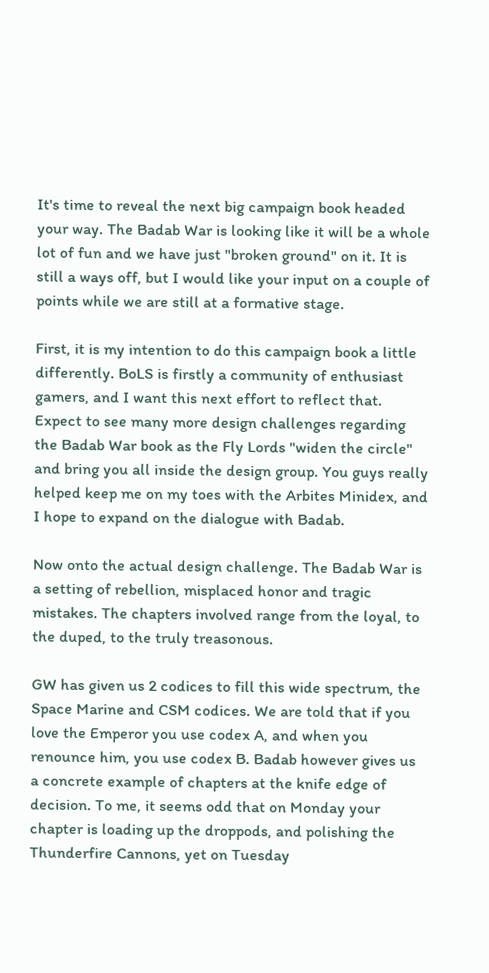It's time to reveal the next big campaign book headed your way. The Badab War is looking like it will be a whole lot of fun and we have just "broken ground" on it. It is still a ways off, but I would like your input on a couple of points while we are still at a formative stage.

First, it is my intention to do this campaign book a little differently. BoLS is firstly a community of enthusiast gamers, and I want this next effort to reflect that. Expect to see many more design challenges regarding the Badab War book as the Fly Lords "widen the circle" and bring you all inside the design group. You guys really helped keep me on my toes with the Arbites Minidex, and I hope to expand on the dialogue with Badab.

Now onto the actual design challenge. The Badab War is a setting of rebellion, misplaced honor and tragic mistakes. The chapters involved range from the loyal, to the duped, to the truly treasonous.

GW has given us 2 codices to fill this wide spectrum, the Space Marine and CSM codices. We are told that if you love the Emperor you use codex A, and when you renounce him, you use codex B. Badab however gives us a concrete example of chapters at the knife edge of decision. To me, it seems odd that on Monday your chapter is loading up the droppods, and polishing the Thunderfire Cannons, yet on Tuesday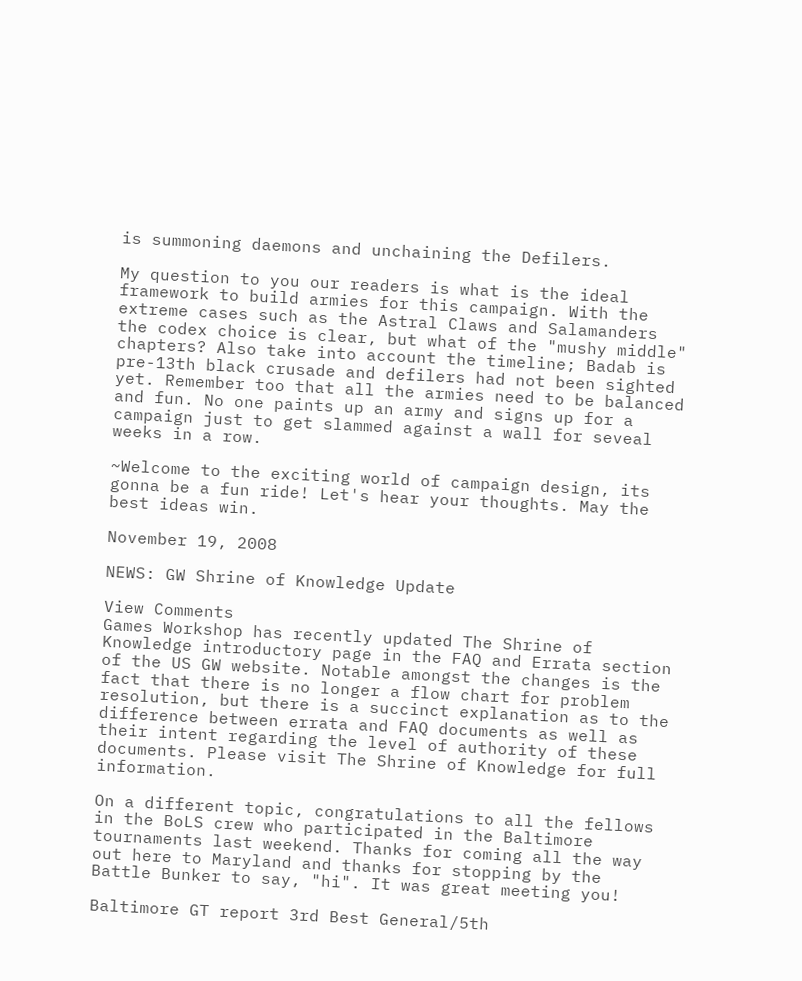is summoning daemons and unchaining the Defilers.

My question to you our readers is what is the ideal framework to build armies for this campaign. With the extreme cases such as the Astral Claws and Salamanders the codex choice is clear, but what of the "mushy middle" chapters? Also take into account the timeline; Badab is pre-13th black crusade and defilers had not been sighted yet. Remember too that all the armies need to be balanced and fun. No one paints up an army and signs up for a campaign just to get slammed against a wall for seveal weeks in a row.

~Welcome to the exciting world of campaign design, its gonna be a fun ride! Let's hear your thoughts. May the best ideas win.

November 19, 2008

NEWS: GW Shrine of Knowledge Update

View Comments
Games Workshop has recently updated The Shrine of Knowledge introductory page in the FAQ and Errata section of the US GW website. Notable amongst the changes is the fact that there is no longer a flow chart for problem resolution, but there is a succinct explanation as to the difference between errata and FAQ documents as well as their intent regarding the level of authority of these documents. Please visit The Shrine of Knowledge for full information.

On a different topic, congratulations to all the fellows in the BoLS crew who participated in the Baltimore tournaments last weekend. Thanks for coming all the way out here to Maryland and thanks for stopping by the Battle Bunker to say, "hi". It was great meeting you!

Baltimore GT report 3rd Best General/5th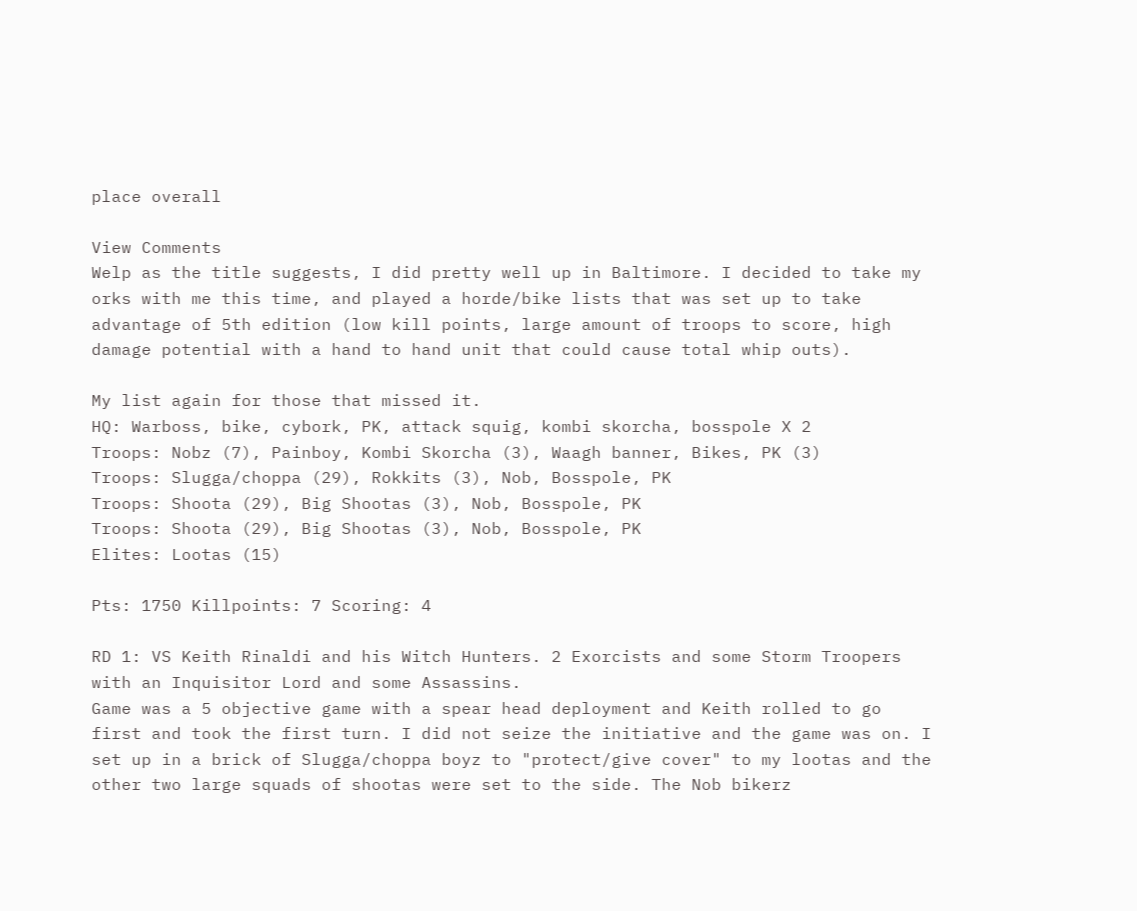place overall

View Comments
Welp as the title suggests, I did pretty well up in Baltimore. I decided to take my orks with me this time, and played a horde/bike lists that was set up to take advantage of 5th edition (low kill points, large amount of troops to score, high damage potential with a hand to hand unit that could cause total whip outs).

My list again for those that missed it.
HQ: Warboss, bike, cybork, PK, attack squig, kombi skorcha, bosspole X 2
Troops: Nobz (7), Painboy, Kombi Skorcha (3), Waagh banner, Bikes, PK (3)
Troops: Slugga/choppa (29), Rokkits (3), Nob, Bosspole, PK
Troops: Shoota (29), Big Shootas (3), Nob, Bosspole, PK
Troops: Shoota (29), Big Shootas (3), Nob, Bosspole, PK
Elites: Lootas (15)

Pts: 1750 Killpoints: 7 Scoring: 4

RD 1: VS Keith Rinaldi and his Witch Hunters. 2 Exorcists and some Storm Troopers with an Inquisitor Lord and some Assassins.
Game was a 5 objective game with a spear head deployment and Keith rolled to go first and took the first turn. I did not seize the initiative and the game was on. I set up in a brick of Slugga/choppa boyz to "protect/give cover" to my lootas and the other two large squads of shootas were set to the side. The Nob bikerz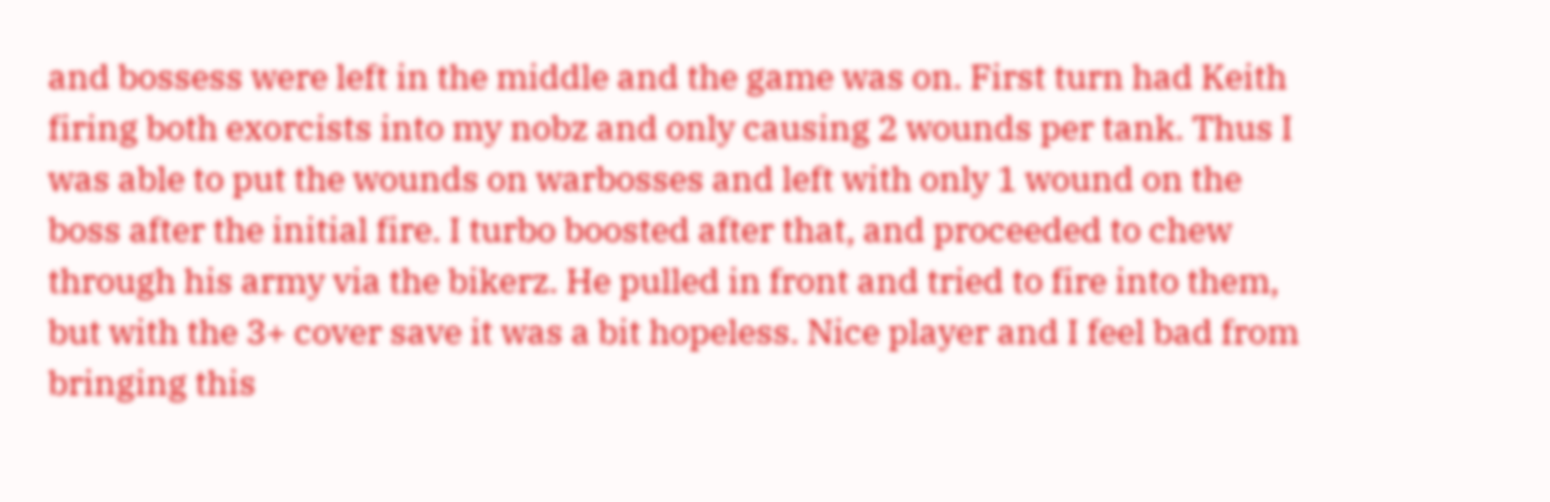and bossess were left in the middle and the game was on. First turn had Keith firing both exorcists into my nobz and only causing 2 wounds per tank. Thus I was able to put the wounds on warbosses and left with only 1 wound on the boss after the initial fire. I turbo boosted after that, and proceeded to chew through his army via the bikerz. He pulled in front and tried to fire into them, but with the 3+ cover save it was a bit hopeless. Nice player and I feel bad from bringing this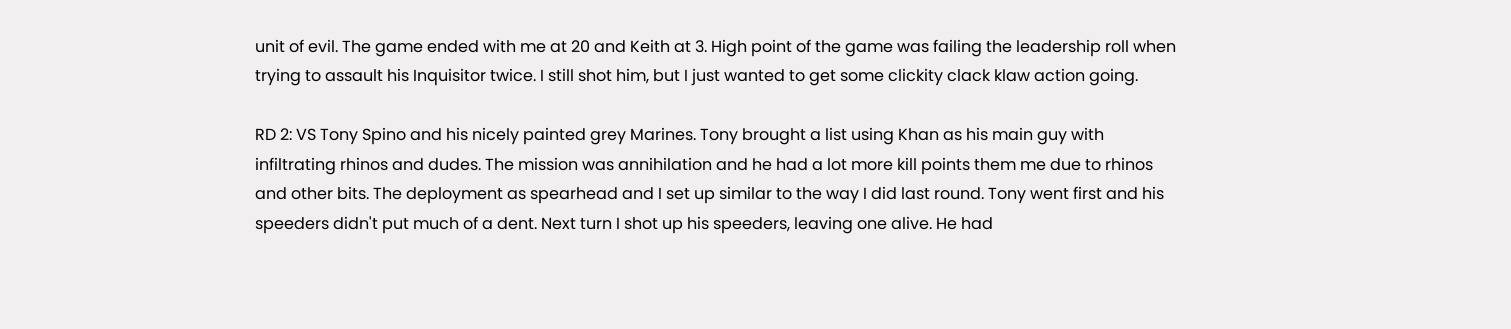unit of evil. The game ended with me at 20 and Keith at 3. High point of the game was failing the leadership roll when trying to assault his Inquisitor twice. I still shot him, but I just wanted to get some clickity clack klaw action going.

RD 2: VS Tony Spino and his nicely painted grey Marines. Tony brought a list using Khan as his main guy with infiltrating rhinos and dudes. The mission was annihilation and he had a lot more kill points them me due to rhinos and other bits. The deployment as spearhead and I set up similar to the way I did last round. Tony went first and his speeders didn't put much of a dent. Next turn I shot up his speeders, leaving one alive. He had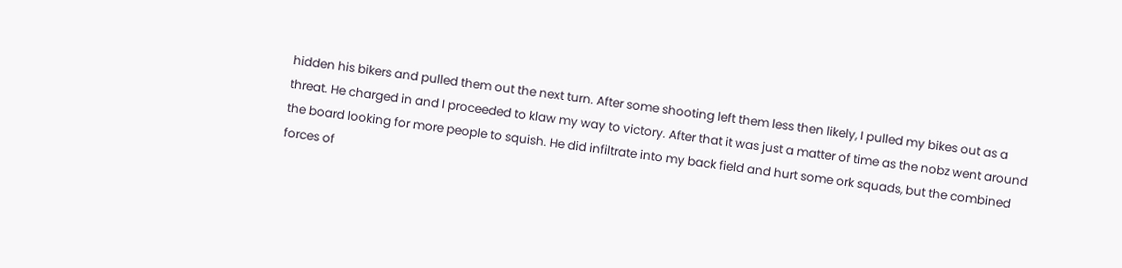hidden his bikers and pulled them out the next turn. After some shooting left them less then likely, I pulled my bikes out as a threat. He charged in and I proceeded to klaw my way to victory. After that it was just a matter of time as the nobz went around the board looking for more people to squish. He did infiltrate into my back field and hurt some ork squads, but the combined forces of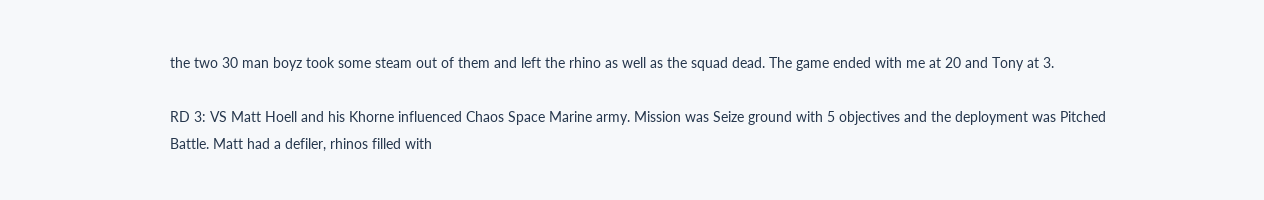the two 30 man boyz took some steam out of them and left the rhino as well as the squad dead. The game ended with me at 20 and Tony at 3.

RD 3: VS Matt Hoell and his Khorne influenced Chaos Space Marine army. Mission was Seize ground with 5 objectives and the deployment was Pitched Battle. Matt had a defiler, rhinos filled with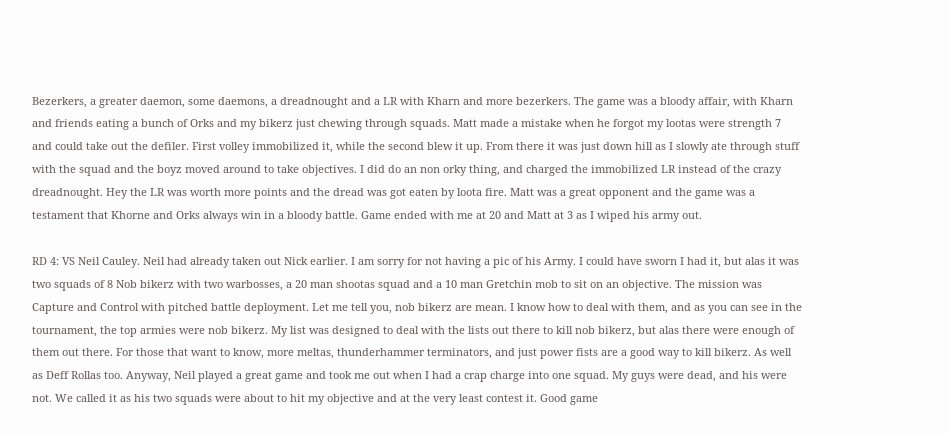Bezerkers, a greater daemon, some daemons, a dreadnought and a LR with Kharn and more bezerkers. The game was a bloody affair, with Kharn and friends eating a bunch of Orks and my bikerz just chewing through squads. Matt made a mistake when he forgot my lootas were strength 7 and could take out the defiler. First volley immobilized it, while the second blew it up. From there it was just down hill as I slowly ate through stuff with the squad and the boyz moved around to take objectives. I did do an non orky thing, and charged the immobilized LR instead of the crazy dreadnought. Hey the LR was worth more points and the dread was got eaten by loota fire. Matt was a great opponent and the game was a testament that Khorne and Orks always win in a bloody battle. Game ended with me at 20 and Matt at 3 as I wiped his army out.

RD 4: VS Neil Cauley. Neil had already taken out Nick earlier. I am sorry for not having a pic of his Army. I could have sworn I had it, but alas it was two squads of 8 Nob bikerz with two warbosses, a 20 man shootas squad and a 10 man Gretchin mob to sit on an objective. The mission was Capture and Control with pitched battle deployment. Let me tell you, nob bikerz are mean. I know how to deal with them, and as you can see in the tournament, the top armies were nob bikerz. My list was designed to deal with the lists out there to kill nob bikerz, but alas there were enough of them out there. For those that want to know, more meltas, thunderhammer terminators, and just power fists are a good way to kill bikerz. As well as Deff Rollas too. Anyway, Neil played a great game and took me out when I had a crap charge into one squad. My guys were dead, and his were not. We called it as his two squads were about to hit my objective and at the very least contest it. Good game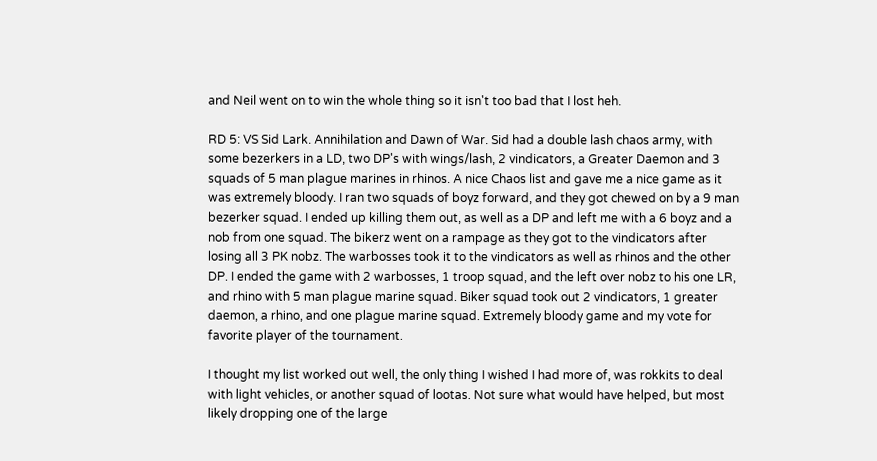and Neil went on to win the whole thing so it isn't too bad that I lost heh.

RD 5: VS Sid Lark. Annihilation and Dawn of War. Sid had a double lash chaos army, with some bezerkers in a LD, two DP's with wings/lash, 2 vindicators, a Greater Daemon and 3 squads of 5 man plague marines in rhinos. A nice Chaos list and gave me a nice game as it was extremely bloody. I ran two squads of boyz forward, and they got chewed on by a 9 man bezerker squad. I ended up killing them out, as well as a DP and left me with a 6 boyz and a nob from one squad. The bikerz went on a rampage as they got to the vindicators after losing all 3 PK nobz. The warbosses took it to the vindicators as well as rhinos and the other DP. I ended the game with 2 warbosses, 1 troop squad, and the left over nobz to his one LR, and rhino with 5 man plague marine squad. Biker squad took out 2 vindicators, 1 greater daemon, a rhino, and one plague marine squad. Extremely bloody game and my vote for favorite player of the tournament.

I thought my list worked out well, the only thing I wished I had more of, was rokkits to deal with light vehicles, or another squad of lootas. Not sure what would have helped, but most likely dropping one of the large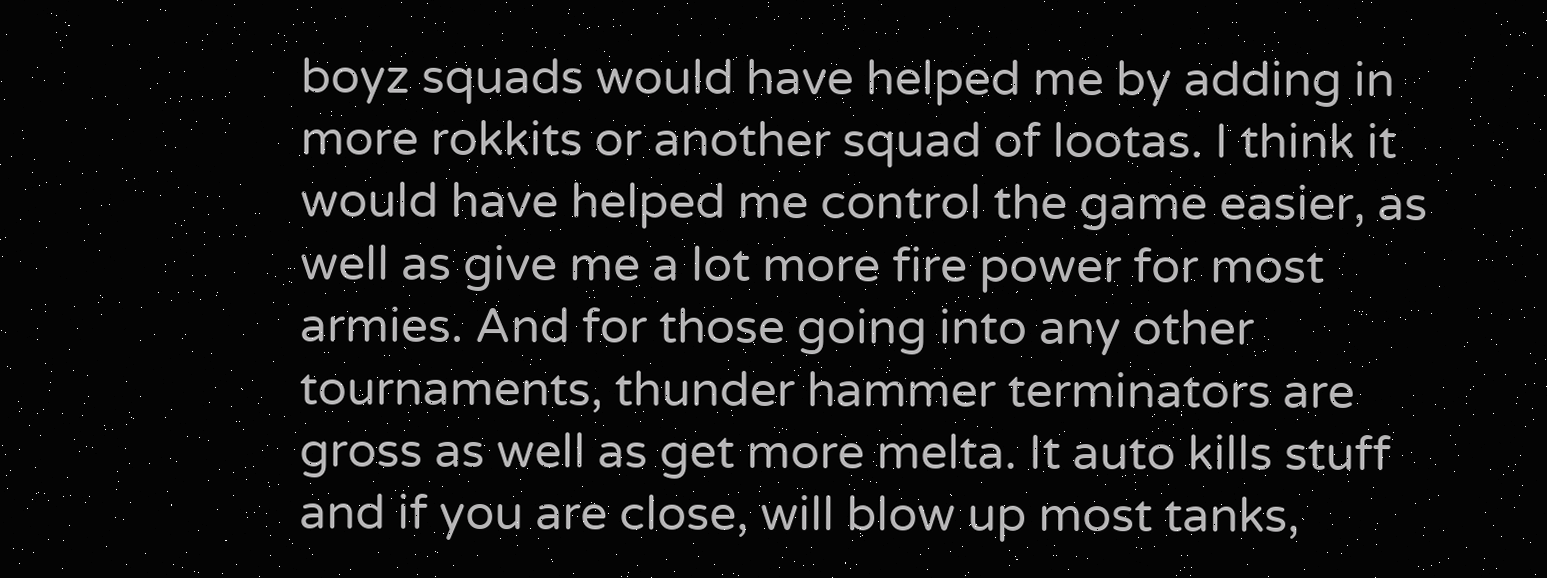boyz squads would have helped me by adding in more rokkits or another squad of lootas. I think it would have helped me control the game easier, as well as give me a lot more fire power for most armies. And for those going into any other tournaments, thunder hammer terminators are gross as well as get more melta. It auto kills stuff and if you are close, will blow up most tanks,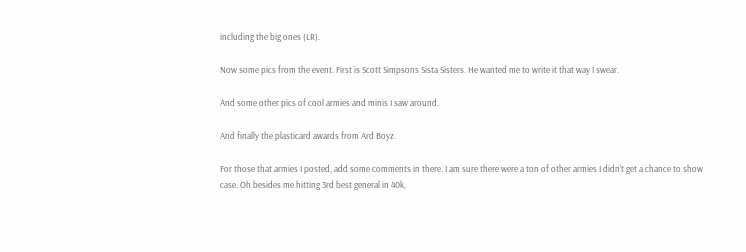including the big ones (LR).

Now some pics from the event. First is Scott Simpsons Sista Sisters. He wanted me to write it that way I swear.

And some other pics of cool armies and minis I saw around.

And finally the plasticard awards from Ard Boyz.

For those that armies I posted, add some comments in there. I am sure there were a ton of other armies I didn't get a chance to show case. Oh besides me hitting 3rd best general in 40k,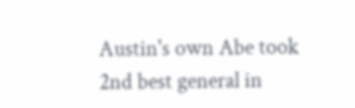Austin's own Abe took 2nd best general in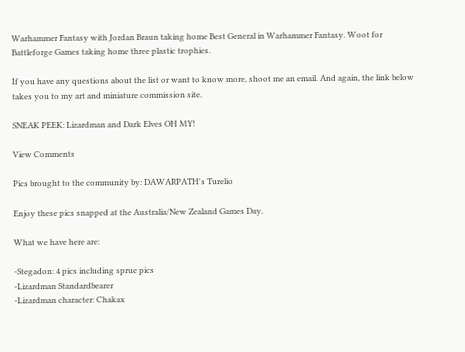Warhammer Fantasy with Jordan Braun taking home Best General in Warhammer Fantasy. Woot for Battleforge Games taking home three plastic trophies.

If you have any questions about the list or want to know more, shoot me an email. And again, the link below takes you to my art and miniature commission site.

SNEAK PEEK: Lizardman and Dark Elves OH MY!

View Comments

Pics brought to the community by: DAWARPATH's Turelio

Enjoy these pics snapped at the Australia/New Zealand Games Day.

What we have here are:

-Stegadon: 4 pics including sprue pics
-Lizardman Standardbearer
-Lizardman character: Chakax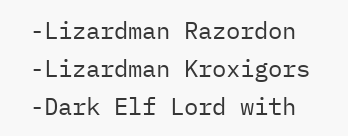-Lizardman Razordon
-Lizardman Kroxigors
-Dark Elf Lord with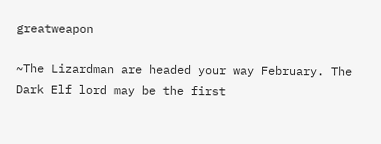greatweapon

~The Lizardman are headed your way February. The Dark Elf lord may be the first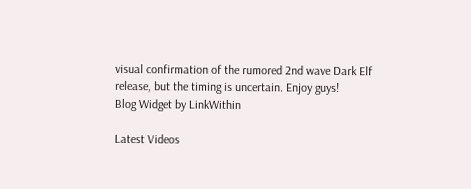visual confirmation of the rumored 2nd wave Dark Elf release, but the timing is uncertain. Enjoy guys!
Blog Widget by LinkWithin

Latest Videos